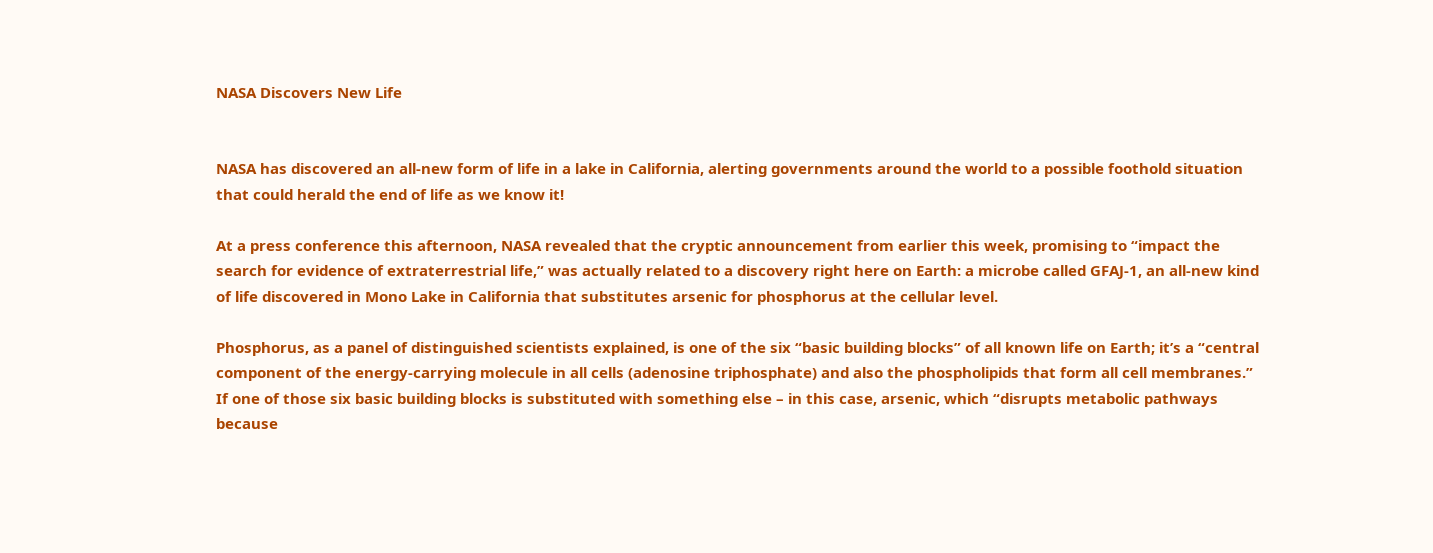NASA Discovers New Life


NASA has discovered an all-new form of life in a lake in California, alerting governments around the world to a possible foothold situation that could herald the end of life as we know it!

At a press conference this afternoon, NASA revealed that the cryptic announcement from earlier this week, promising to “impact the search for evidence of extraterrestrial life,” was actually related to a discovery right here on Earth: a microbe called GFAJ-1, an all-new kind of life discovered in Mono Lake in California that substitutes arsenic for phosphorus at the cellular level.

Phosphorus, as a panel of distinguished scientists explained, is one of the six “basic building blocks” of all known life on Earth; it’s a “central component of the energy-carrying molecule in all cells (adenosine triphosphate) and also the phospholipids that form all cell membranes.” If one of those six basic building blocks is substituted with something else – in this case, arsenic, which “disrupts metabolic pathways because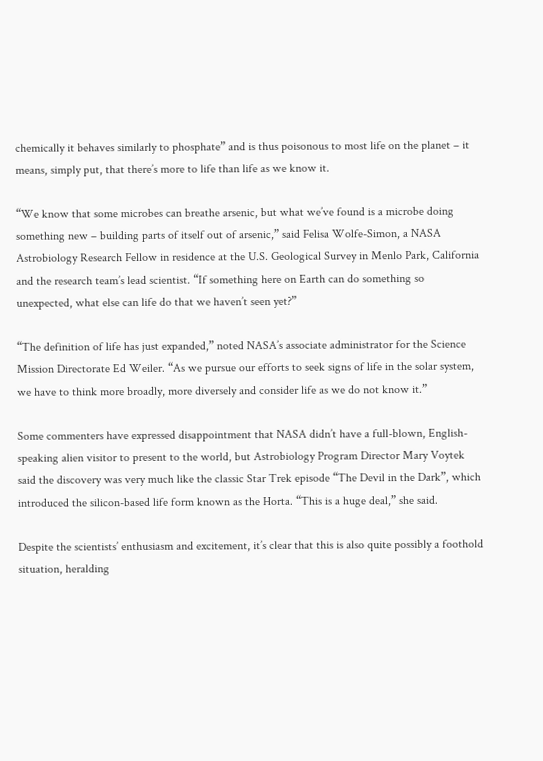chemically it behaves similarly to phosphate” and is thus poisonous to most life on the planet – it means, simply put, that there’s more to life than life as we know it.

“We know that some microbes can breathe arsenic, but what we’ve found is a microbe doing something new – building parts of itself out of arsenic,” said Felisa Wolfe-Simon, a NASA Astrobiology Research Fellow in residence at the U.S. Geological Survey in Menlo Park, California and the research team’s lead scientist. “If something here on Earth can do something so unexpected, what else can life do that we haven’t seen yet?”

“The definition of life has just expanded,” noted NASA’s associate administrator for the Science Mission Directorate Ed Weiler. “As we pursue our efforts to seek signs of life in the solar system, we have to think more broadly, more diversely and consider life as we do not know it.”

Some commenters have expressed disappointment that NASA didn’t have a full-blown, English-speaking alien visitor to present to the world, but Astrobiology Program Director Mary Voytek said the discovery was very much like the classic Star Trek episode “The Devil in the Dark”, which introduced the silicon-based life form known as the Horta. “This is a huge deal,” she said.

Despite the scientists’ enthusiasm and excitement, it’s clear that this is also quite possibly a foothold situation, heralding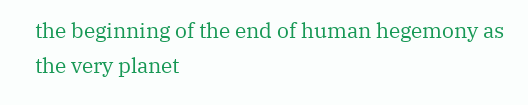the beginning of the end of human hegemony as the very planet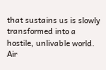that sustains us is slowly transformed into a hostile, unlivable world. Air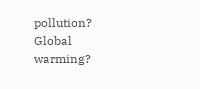pollution? Global warming?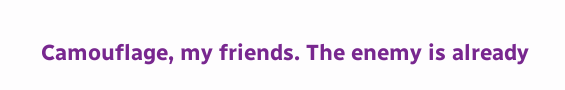Camouflage, my friends. The enemy is already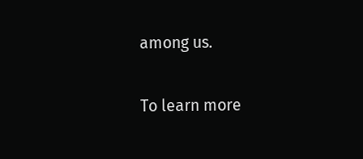among us.

To learn more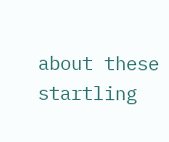about these startling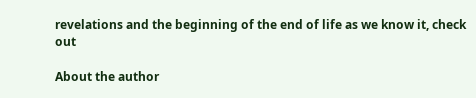revelations and the beginning of the end of life as we know it, check out

About the author